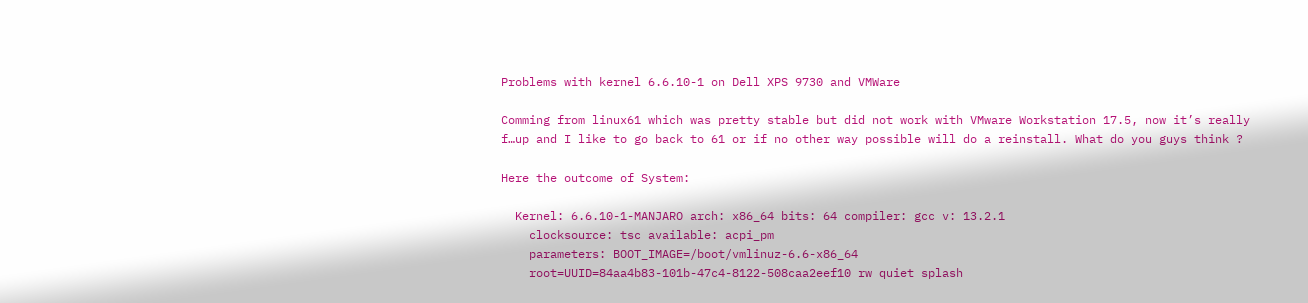Problems with kernel 6.6.10-1 on Dell XPS 9730 and VMWare

Comming from linux61 which was pretty stable but did not work with VMware Workstation 17.5, now it’s really f…up and I like to go back to 61 or if no other way possible will do a reinstall. What do you guys think ?

Here the outcome of System:

  Kernel: 6.6.10-1-MANJARO arch: x86_64 bits: 64 compiler: gcc v: 13.2.1
    clocksource: tsc available: acpi_pm
    parameters: BOOT_IMAGE=/boot/vmlinuz-6.6-x86_64
    root=UUID=84aa4b83-101b-47c4-8122-508caa2eef10 rw quiet splash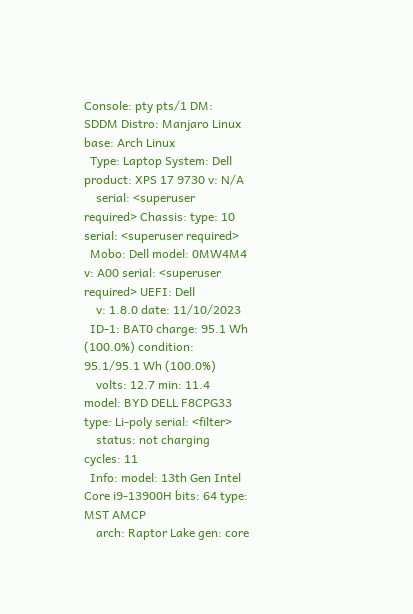Console: pty pts/1 DM: SDDM Distro: Manjaro Linux base: Arch Linux
  Type: Laptop System: Dell product: XPS 17 9730 v: N/A
    serial: <superuser required> Chassis: type: 10 serial: <superuser required>
  Mobo: Dell model: 0MW4M4 v: A00 serial: <superuser required> UEFI: Dell
    v: 1.8.0 date: 11/10/2023
  ID-1: BAT0 charge: 95.1 Wh (100.0%) condition: 95.1/95.1 Wh (100.0%)
    volts: 12.7 min: 11.4 model: BYD DELL F8CPG33 type: Li-poly serial: <filter>
    status: not charging cycles: 11
  Info: model: 13th Gen Intel Core i9-13900H bits: 64 type: MST AMCP
    arch: Raptor Lake gen: core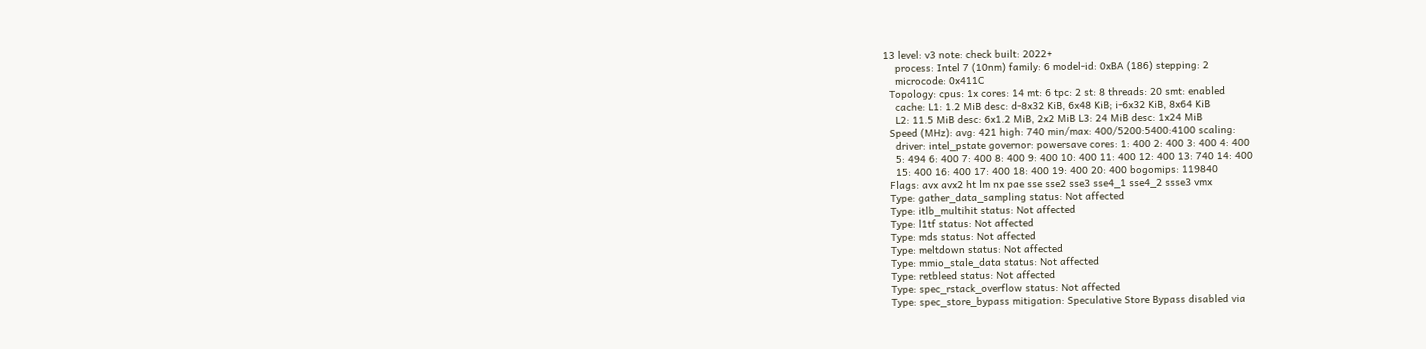13 level: v3 note: check built: 2022+
    process: Intel 7 (10nm) family: 6 model-id: 0xBA (186) stepping: 2
    microcode: 0x411C
  Topology: cpus: 1x cores: 14 mt: 6 tpc: 2 st: 8 threads: 20 smt: enabled
    cache: L1: 1.2 MiB desc: d-8x32 KiB, 6x48 KiB; i-6x32 KiB, 8x64 KiB
    L2: 11.5 MiB desc: 6x1.2 MiB, 2x2 MiB L3: 24 MiB desc: 1x24 MiB
  Speed (MHz): avg: 421 high: 740 min/max: 400/5200:5400:4100 scaling:
    driver: intel_pstate governor: powersave cores: 1: 400 2: 400 3: 400 4: 400
    5: 494 6: 400 7: 400 8: 400 9: 400 10: 400 11: 400 12: 400 13: 740 14: 400
    15: 400 16: 400 17: 400 18: 400 19: 400 20: 400 bogomips: 119840
  Flags: avx avx2 ht lm nx pae sse sse2 sse3 sse4_1 sse4_2 ssse3 vmx
  Type: gather_data_sampling status: Not affected
  Type: itlb_multihit status: Not affected
  Type: l1tf status: Not affected
  Type: mds status: Not affected
  Type: meltdown status: Not affected
  Type: mmio_stale_data status: Not affected
  Type: retbleed status: Not affected
  Type: spec_rstack_overflow status: Not affected
  Type: spec_store_bypass mitigation: Speculative Store Bypass disabled via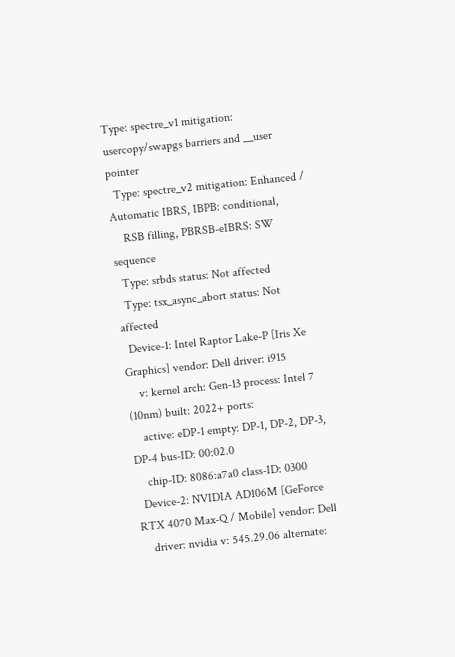Type: spectre_v1 mitigation: usercopy/swapgs barriers and __user pointer
  Type: spectre_v2 mitigation: Enhanced / Automatic IBRS, IBPB: conditional,
    RSB filling, PBRSB-eIBRS: SW sequence
  Type: srbds status: Not affected
  Type: tsx_async_abort status: Not affected
  Device-1: Intel Raptor Lake-P [Iris Xe Graphics] vendor: Dell driver: i915
    v: kernel arch: Gen-13 process: Intel 7 (10nm) built: 2022+ ports:
    active: eDP-1 empty: DP-1, DP-2, DP-3, DP-4 bus-ID: 00:02.0
    chip-ID: 8086:a7a0 class-ID: 0300
  Device-2: NVIDIA AD106M [GeForce RTX 4070 Max-Q / Mobile] vendor: Dell
    driver: nvidia v: 545.29.06 alternate: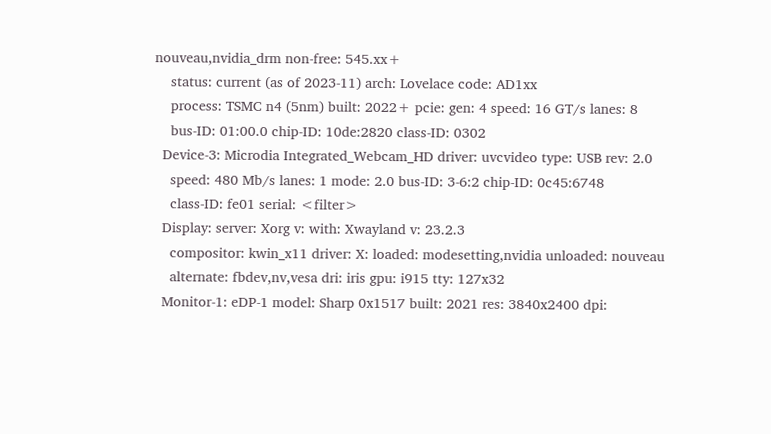nouveau,nvidia_drm non-free: 545.xx+
    status: current (as of 2023-11) arch: Lovelace code: AD1xx
    process: TSMC n4 (5nm) built: 2022+ pcie: gen: 4 speed: 16 GT/s lanes: 8
    bus-ID: 01:00.0 chip-ID: 10de:2820 class-ID: 0302
  Device-3: Microdia Integrated_Webcam_HD driver: uvcvideo type: USB rev: 2.0
    speed: 480 Mb/s lanes: 1 mode: 2.0 bus-ID: 3-6:2 chip-ID: 0c45:6748
    class-ID: fe01 serial: <filter>
  Display: server: Xorg v: with: Xwayland v: 23.2.3
    compositor: kwin_x11 driver: X: loaded: modesetting,nvidia unloaded: nouveau
    alternate: fbdev,nv,vesa dri: iris gpu: i915 tty: 127x32
  Monitor-1: eDP-1 model: Sharp 0x1517 built: 2021 res: 3840x2400 dpi: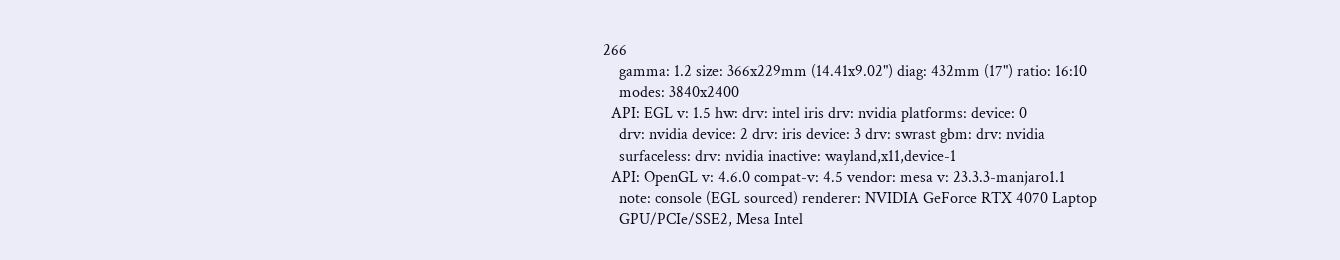266
    gamma: 1.2 size: 366x229mm (14.41x9.02") diag: 432mm (17") ratio: 16:10
    modes: 3840x2400
  API: EGL v: 1.5 hw: drv: intel iris drv: nvidia platforms: device: 0
    drv: nvidia device: 2 drv: iris device: 3 drv: swrast gbm: drv: nvidia
    surfaceless: drv: nvidia inactive: wayland,x11,device-1
  API: OpenGL v: 4.6.0 compat-v: 4.5 vendor: mesa v: 23.3.3-manjaro1.1
    note: console (EGL sourced) renderer: NVIDIA GeForce RTX 4070 Laptop
    GPU/PCIe/SSE2, Mesa Intel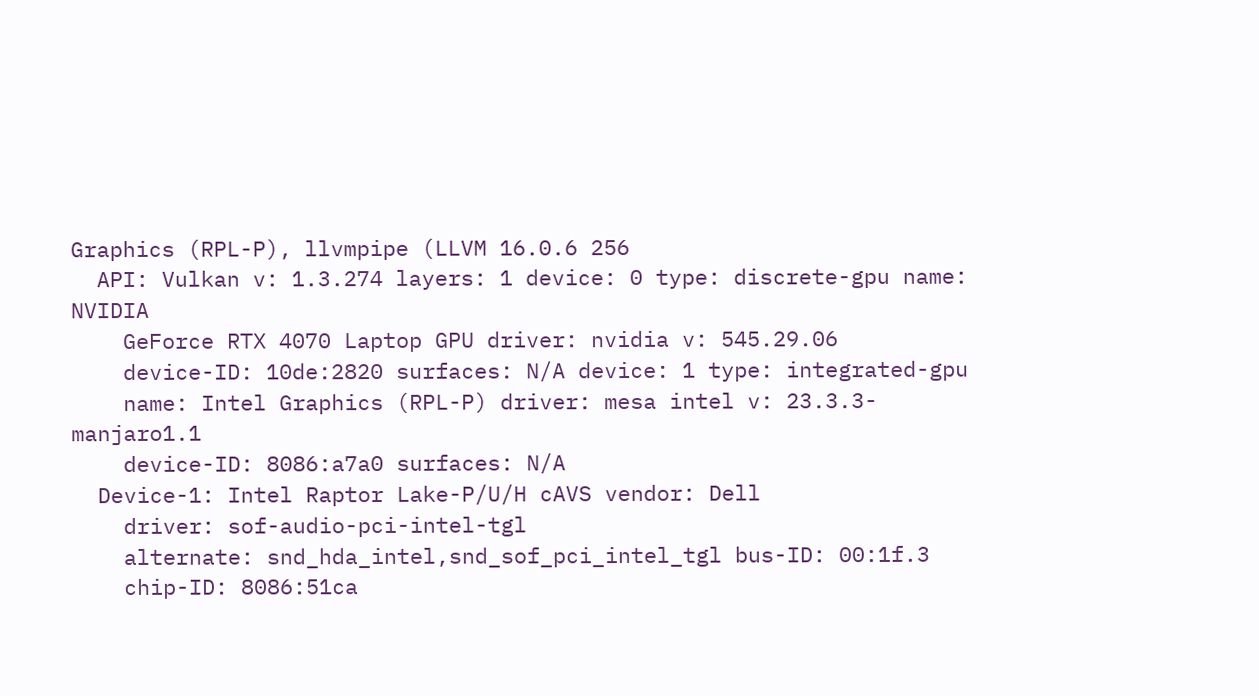Graphics (RPL-P), llvmpipe (LLVM 16.0.6 256
  API: Vulkan v: 1.3.274 layers: 1 device: 0 type: discrete-gpu name: NVIDIA
    GeForce RTX 4070 Laptop GPU driver: nvidia v: 545.29.06
    device-ID: 10de:2820 surfaces: N/A device: 1 type: integrated-gpu
    name: Intel Graphics (RPL-P) driver: mesa intel v: 23.3.3-manjaro1.1
    device-ID: 8086:a7a0 surfaces: N/A
  Device-1: Intel Raptor Lake-P/U/H cAVS vendor: Dell
    driver: sof-audio-pci-intel-tgl
    alternate: snd_hda_intel,snd_sof_pci_intel_tgl bus-ID: 00:1f.3
    chip-ID: 8086:51ca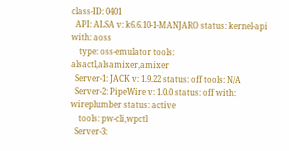class-ID: 0401
  API: ALSA v: k6.6.10-1-MANJARO status: kernel-api with: aoss
    type: oss-emulator tools: alsactl,alsamixer,amixer
  Server-1: JACK v: 1.9.22 status: off tools: N/A
  Server-2: PipeWire v: 1.0.0 status: off with: wireplumber status: active
    tools: pw-cli,wpctl
  Server-3: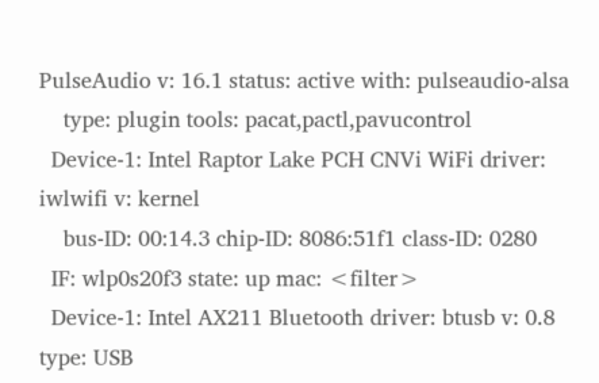PulseAudio v: 16.1 status: active with: pulseaudio-alsa
    type: plugin tools: pacat,pactl,pavucontrol
  Device-1: Intel Raptor Lake PCH CNVi WiFi driver: iwlwifi v: kernel
    bus-ID: 00:14.3 chip-ID: 8086:51f1 class-ID: 0280
  IF: wlp0s20f3 state: up mac: <filter>
  Device-1: Intel AX211 Bluetooth driver: btusb v: 0.8 type: USB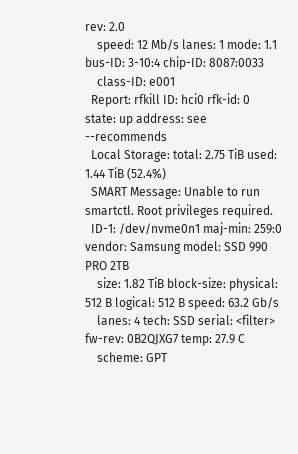rev: 2.0
    speed: 12 Mb/s lanes: 1 mode: 1.1 bus-ID: 3-10:4 chip-ID: 8087:0033
    class-ID: e001
  Report: rfkill ID: hci0 rfk-id: 0 state: up address: see --recommends
  Local Storage: total: 2.75 TiB used: 1.44 TiB (52.4%)
  SMART Message: Unable to run smartctl. Root privileges required.
  ID-1: /dev/nvme0n1 maj-min: 259:0 vendor: Samsung model: SSD 990 PRO 2TB
    size: 1.82 TiB block-size: physical: 512 B logical: 512 B speed: 63.2 Gb/s
    lanes: 4 tech: SSD serial: <filter> fw-rev: 0B2QJXG7 temp: 27.9 C
    scheme: GPT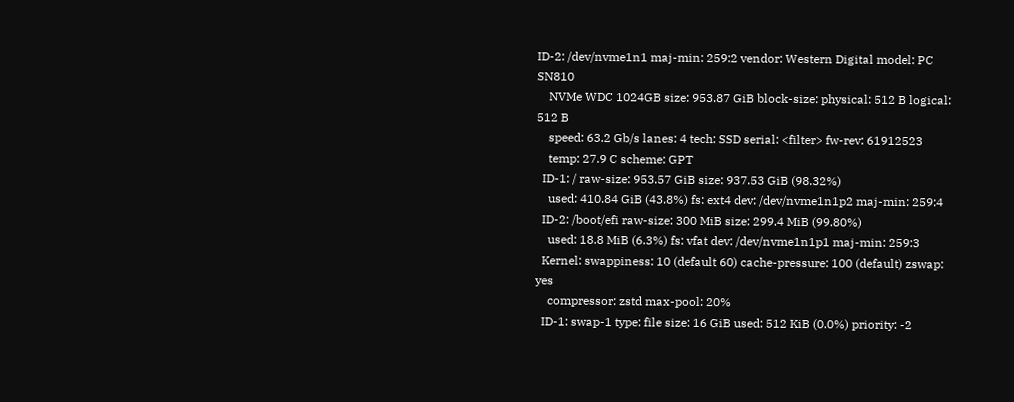ID-2: /dev/nvme1n1 maj-min: 259:2 vendor: Western Digital model: PC SN810
    NVMe WDC 1024GB size: 953.87 GiB block-size: physical: 512 B logical: 512 B
    speed: 63.2 Gb/s lanes: 4 tech: SSD serial: <filter> fw-rev: 61912523
    temp: 27.9 C scheme: GPT
  ID-1: / raw-size: 953.57 GiB size: 937.53 GiB (98.32%)
    used: 410.84 GiB (43.8%) fs: ext4 dev: /dev/nvme1n1p2 maj-min: 259:4
  ID-2: /boot/efi raw-size: 300 MiB size: 299.4 MiB (99.80%)
    used: 18.8 MiB (6.3%) fs: vfat dev: /dev/nvme1n1p1 maj-min: 259:3
  Kernel: swappiness: 10 (default 60) cache-pressure: 100 (default) zswap: yes
    compressor: zstd max-pool: 20%
  ID-1: swap-1 type: file size: 16 GiB used: 512 KiB (0.0%) priority: -2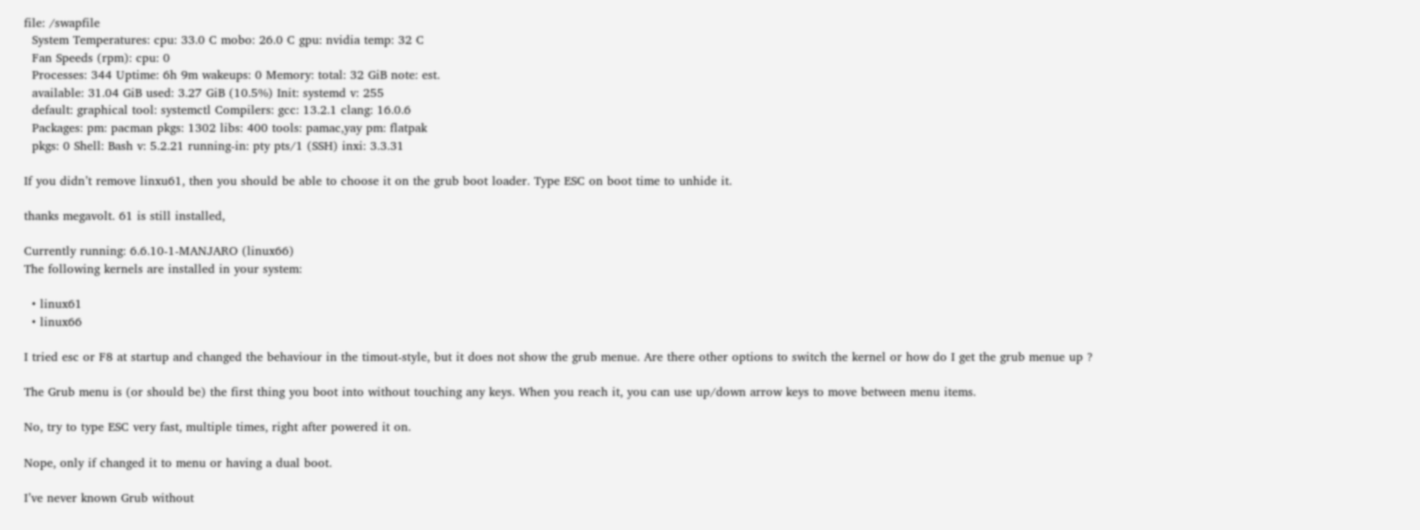file: /swapfile
  System Temperatures: cpu: 33.0 C mobo: 26.0 C gpu: nvidia temp: 32 C
  Fan Speeds (rpm): cpu: 0
  Processes: 344 Uptime: 6h 9m wakeups: 0 Memory: total: 32 GiB note: est.
  available: 31.04 GiB used: 3.27 GiB (10.5%) Init: systemd v: 255
  default: graphical tool: systemctl Compilers: gcc: 13.2.1 clang: 16.0.6
  Packages: pm: pacman pkgs: 1302 libs: 400 tools: pamac,yay pm: flatpak
  pkgs: 0 Shell: Bash v: 5.2.21 running-in: pty pts/1 (SSH) inxi: 3.3.31

If you didn’t remove linxu61, then you should be able to choose it on the grub boot loader. Type ESC on boot time to unhide it.

thanks megavolt. 61 is still installed,

Currently running: 6.6.10-1-MANJARO (linux66)
The following kernels are installed in your system:

  • linux61
  • linux66

I tried esc or F8 at startup and changed the behaviour in the timout-style, but it does not show the grub menue. Are there other options to switch the kernel or how do I get the grub menue up ?

The Grub menu is (or should be) the first thing you boot into without touching any keys. When you reach it, you can use up/down arrow keys to move between menu items.

No, try to type ESC very fast, multiple times, right after powered it on.

Nope, only if changed it to menu or having a dual boot.

I’ve never known Grub without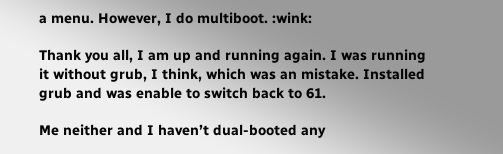a menu. However, I do multiboot. :wink:

Thank you all, I am up and running again. I was running it without grub, I think, which was an mistake. Installed grub and was enable to switch back to 61.

Me neither and I haven’t dual-booted any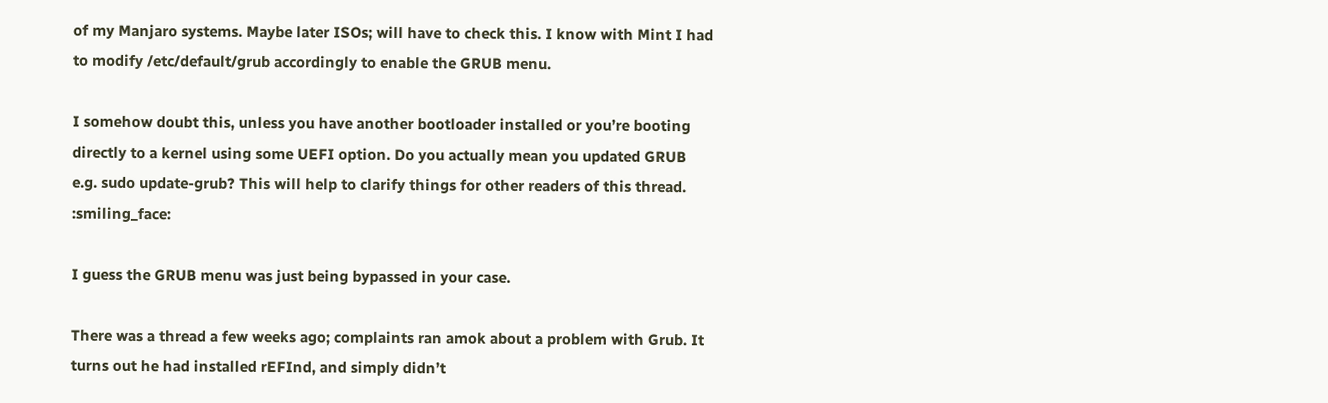of my Manjaro systems. Maybe later ISOs; will have to check this. I know with Mint I had to modify /etc/default/grub accordingly to enable the GRUB menu.

I somehow doubt this, unless you have another bootloader installed or you’re booting directly to a kernel using some UEFI option. Do you actually mean you updated GRUB e.g. sudo update-grub? This will help to clarify things for other readers of this thread. :smiling_face:

I guess the GRUB menu was just being bypassed in your case.

There was a thread a few weeks ago; complaints ran amok about a problem with Grub. It turns out he had installed rEFInd, and simply didn’t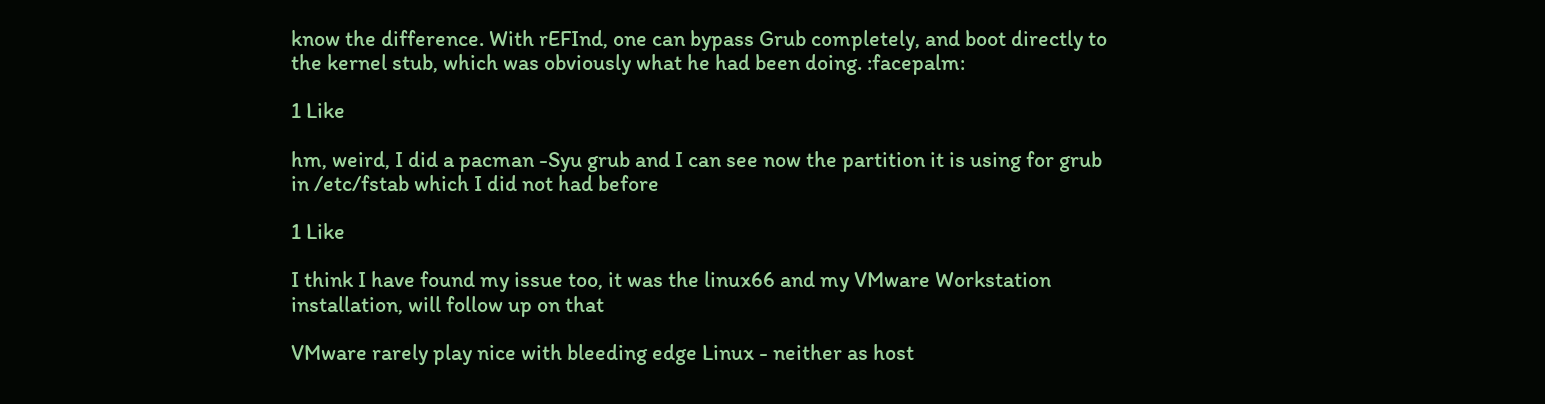know the difference. With rEFInd, one can bypass Grub completely, and boot directly to the kernel stub, which was obviously what he had been doing. :facepalm:

1 Like

hm, weird, I did a pacman -Syu grub and I can see now the partition it is using for grub in /etc/fstab which I did not had before

1 Like

I think I have found my issue too, it was the linux66 and my VMware Workstation installation, will follow up on that

VMware rarely play nice with bleeding edge Linux - neither as host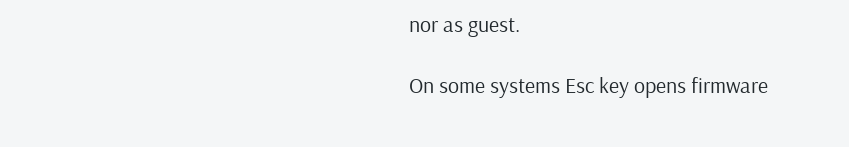nor as guest.

On some systems Esc key opens firmware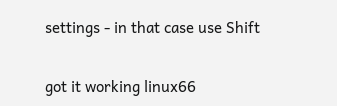settings - in that case use Shift

got it working linux66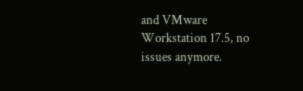and VMware Workstation 17.5, no issues anymore.